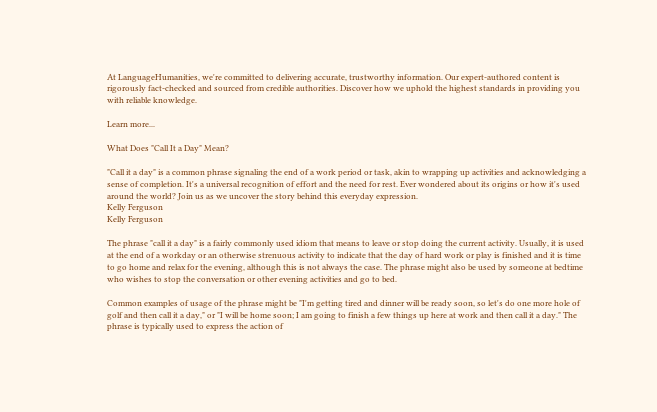At LanguageHumanities, we're committed to delivering accurate, trustworthy information. Our expert-authored content is rigorously fact-checked and sourced from credible authorities. Discover how we uphold the highest standards in providing you with reliable knowledge.

Learn more...

What Does "Call It a Day" Mean?

"Call it a day" is a common phrase signaling the end of a work period or task, akin to wrapping up activities and acknowledging a sense of completion. It's a universal recognition of effort and the need for rest. Ever wondered about its origins or how it's used around the world? Join us as we uncover the story behind this everyday expression.
Kelly Ferguson
Kelly Ferguson

The phrase "call it a day" is a fairly commonly used idiom that means to leave or stop doing the current activity. Usually, it is used at the end of a workday or an otherwise strenuous activity to indicate that the day of hard work or play is finished and it is time to go home and relax for the evening, although this is not always the case. The phrase might also be used by someone at bedtime who wishes to stop the conversation or other evening activities and go to bed.

Common examples of usage of the phrase might be "I'm getting tired and dinner will be ready soon, so let's do one more hole of golf and then call it a day," or "I will be home soon; I am going to finish a few things up here at work and then call it a day." The phrase is typically used to express the action of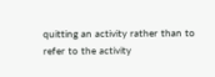quitting an activity rather than to refer to the activity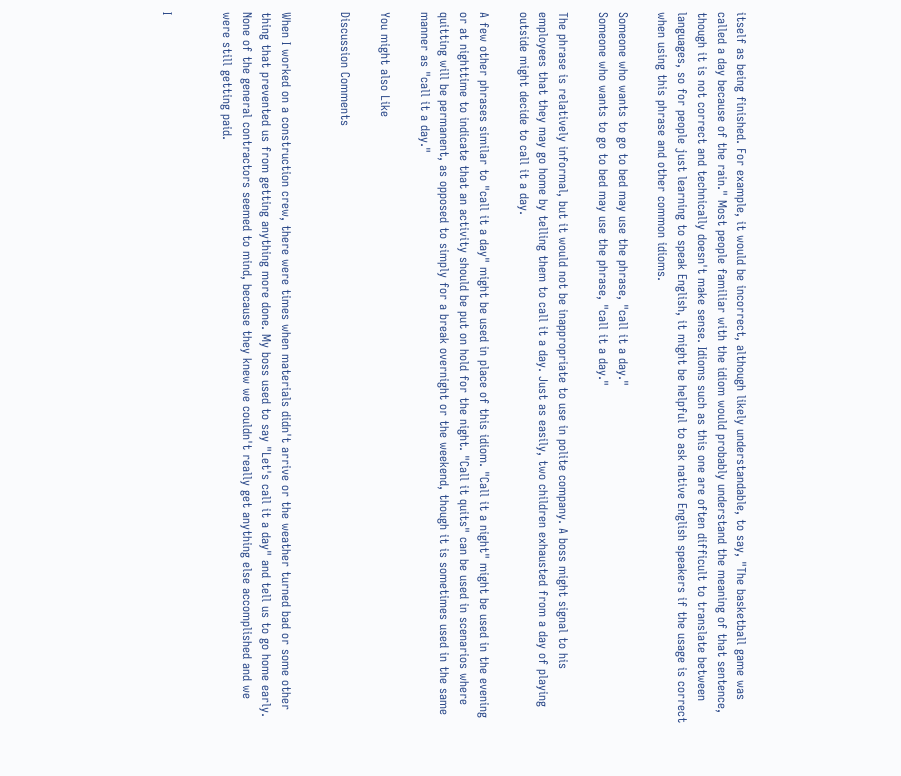itself as being finished. For example, it would be incorrect, although likely understandable, to say, "The basketball game was called a day because of the rain." Most people familiar with the idiom would probably understand the meaning of that sentence, though it is not correct and technically doesn't make sense. Idioms such as this one are often difficult to translate between languages, so for people just learning to speak English, it might be helpful to ask native English speakers if the usage is correct when using this phrase and other common idioms.

Someone who wants to go to bed may use the phrase, "call it a day."
Someone who wants to go to bed may use the phrase, "call it a day."

The phrase is relatively informal, but it would not be inappropriate to use in polite company. A boss might signal to his employees that they may go home by telling them to call it a day. Just as easily, two children exhausted from a day of playing outside might decide to call it a day.

A few other phrases similar to "call it a day" might be used in place of this idiom. "Call it a night" might be used in the evening or at nighttime to indicate that an activity should be put on hold for the night. "Call it quits" can be used in scenarios where quitting will be permanent, as opposed to simply for a break overnight or the weekend, though it is sometimes used in the same manner as "call it a day."

You might also Like

Discussion Comments


When I worked on a construction crew, there were times when materials didn't arrive or the weather turned bad or some other thing that prevented us from getting anything more done. My boss used to say "Let's call it a day" and tell us to go home early. None of the general contractors seemed to mind, because they knew we couldn't really get anything else accomplished and we were still getting paid.


I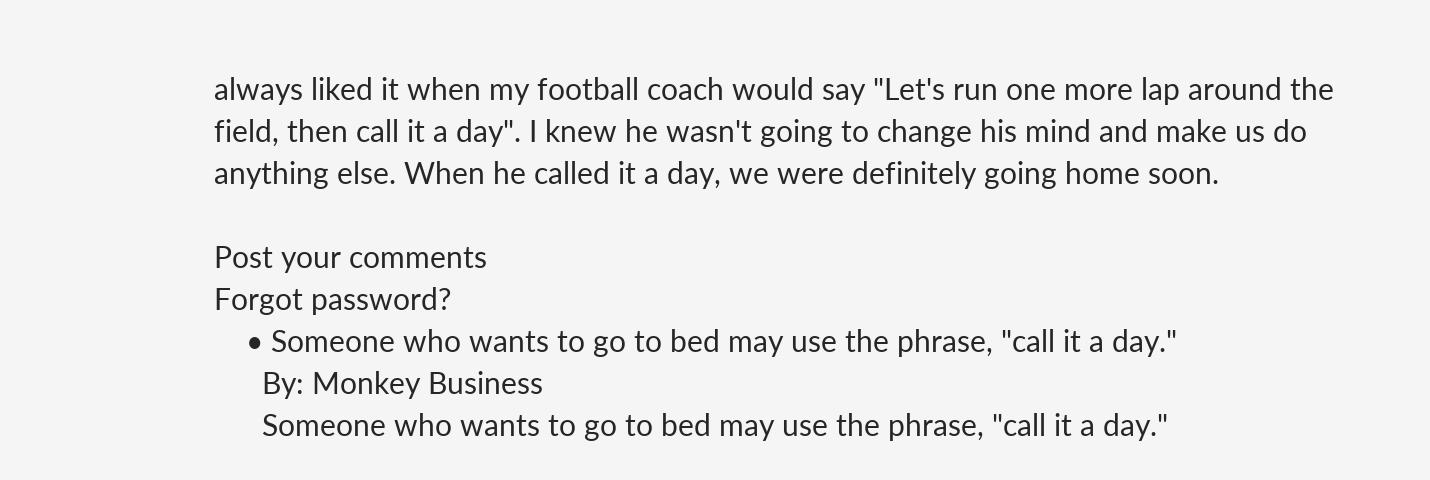always liked it when my football coach would say "Let's run one more lap around the field, then call it a day". I knew he wasn't going to change his mind and make us do anything else. When he called it a day, we were definitely going home soon.

Post your comments
Forgot password?
    • Someone who wants to go to bed may use the phrase, "call it a day."
      By: Monkey Business
      Someone who wants to go to bed may use the phrase, "call it a day."